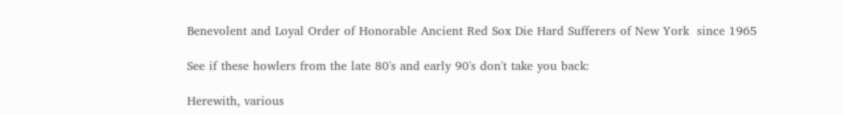Benevolent and Loyal Order of Honorable Ancient Red Sox Die Hard Sufferers of New York  since 1965

See if these howlers from the late 80's and early 90's don't take you back:

Herewith, various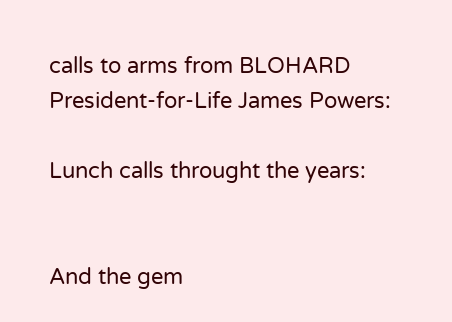calls to arms from BLOHARD President-for-Life James Powers:

Lunch calls throught the years:


And the gem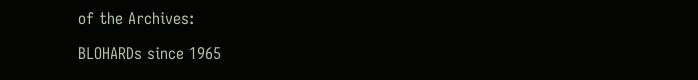of the Archives:

BLOHARDs since 1965